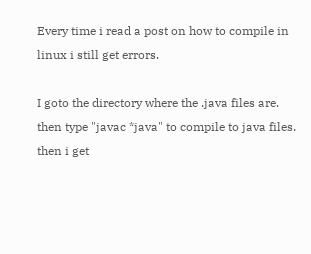Every time i read a post on how to compile in linux i still get errors.

I goto the directory where the .java files are.
then type "javac *java" to compile to java files.
then i get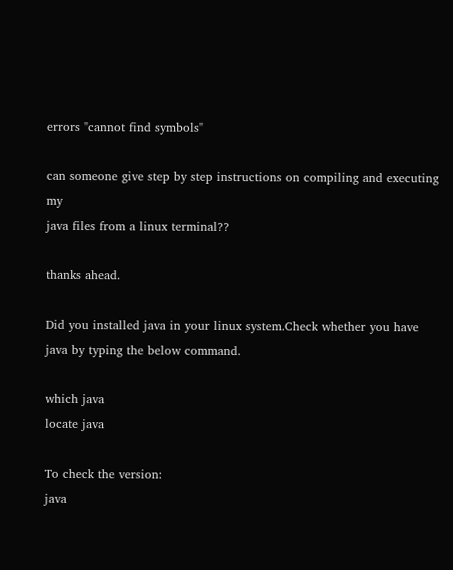errors "cannot find symbols"

can someone give step by step instructions on compiling and executing my
java files from a linux terminal??

thanks ahead.

Did you installed java in your linux system.Check whether you have java by typing the below command.

which java
locate java

To check the version:
java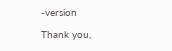-version

Thank you,